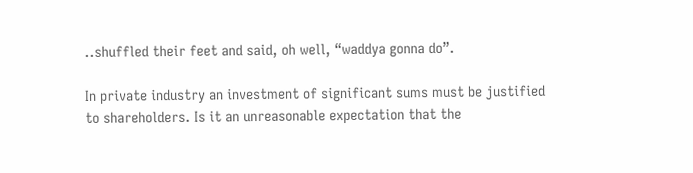..shuffled their feet and said, oh well, “waddya gonna do”.

In private industry an investment of significant sums must be justified to shareholders. Is it an unreasonable expectation that the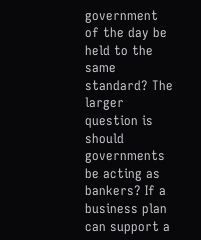government of the day be held to the same standard? The larger question is should governments be acting as bankers? If a business plan can support a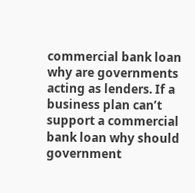commercial bank loan why are governments acting as lenders. If a business plan can’t support a commercial bank loan why should government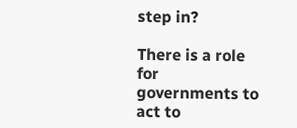step in?

There is a role for governments to act to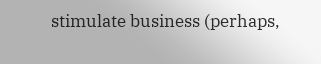stimulate business (perhaps,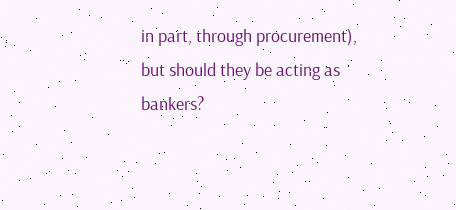in part, through procurement), but should they be acting as bankers?